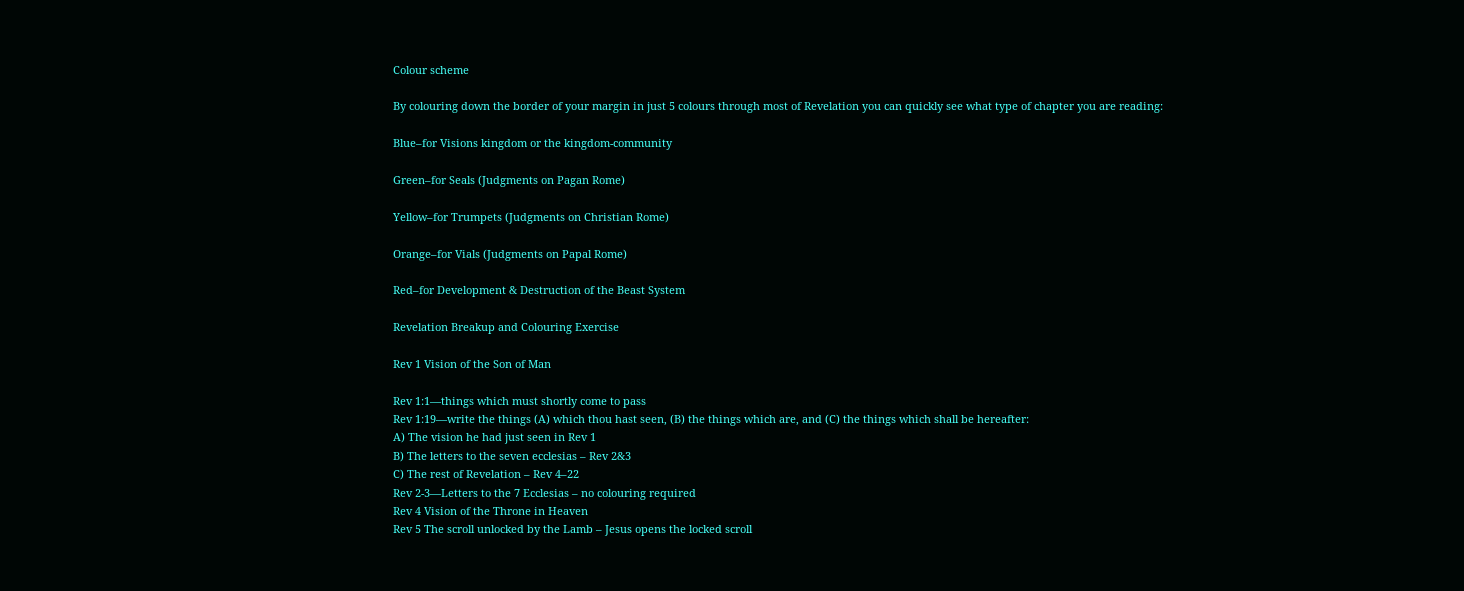Colour scheme

By colouring down the border of your margin in just 5 colours through most of Revelation you can quickly see what type of chapter you are reading:

Blue–for Visions kingdom or the kingdom-community

Green–for Seals (Judgments on Pagan Rome)

Yellow–for Trumpets (Judgments on Christian Rome)

Orange–for Vials (Judgments on Papal Rome)

Red–for Development & Destruction of the Beast System

Revelation Breakup and Colouring Exercise

Rev 1 Vision of the Son of Man

Rev 1:1—things which must shortly come to pass
Rev 1:19—write the things (A) which thou hast seen, (B) the things which are, and (C) the things which shall be hereafter:
A) The vision he had just seen in Rev 1
B) The letters to the seven ecclesias – Rev 2&3
C) The rest of Revelation – Rev 4–22
Rev 2-3—Letters to the 7 Ecclesias – no colouring required
Rev 4 Vision of the Throne in Heaven
Rev 5 The scroll unlocked by the Lamb – Jesus opens the locked scroll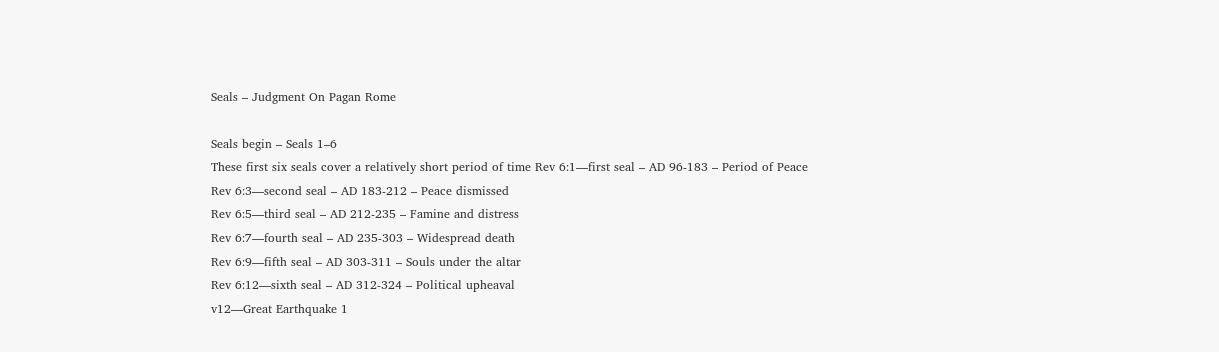Seals – Judgment On Pagan Rome

Seals begin – Seals 1–6
These first six seals cover a relatively short period of time Rev 6:1—first seal – AD 96-183 – Period of Peace
Rev 6:3—second seal – AD 183-212 – Peace dismissed
Rev 6:5—third seal – AD 212-235 – Famine and distress
Rev 6:7—fourth seal – AD 235-303 – Widespread death
Rev 6:9—fifth seal – AD 303-311 – Souls under the altar
Rev 6:12—sixth seal – AD 312-324 – Political upheaval
v12—Great Earthquake 1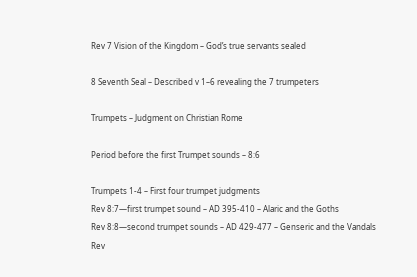Rev 7 Vision of the Kingdom – God’s true servants sealed

8 Seventh Seal – Described v 1–6 revealing the 7 trumpeters

Trumpets – Judgment on Christian Rome

Period before the first Trumpet sounds – 8:6

Trumpets 1-4 – First four trumpet judgments
Rev 8:7—first trumpet sound – AD 395-410 – Alaric and the Goths
Rev 8:8—second trumpet sounds – AD 429-477 – Genseric and the Vandals Rev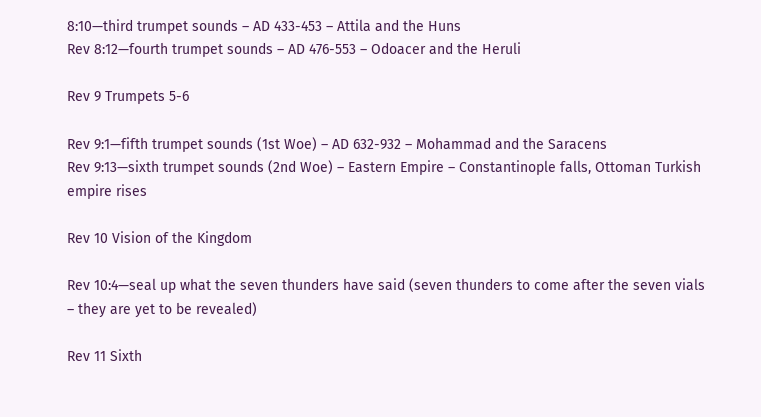8:10—third trumpet sounds – AD 433-453 – Attila and the Huns
Rev 8:12—fourth trumpet sounds – AD 476-553 – Odoacer and the Heruli

Rev 9 Trumpets 5-6

Rev 9:1—fifth trumpet sounds (1st Woe) – AD 632-932 – Mohammad and the Saracens
Rev 9:13—sixth trumpet sounds (2nd Woe) – Eastern Empire – Constantinople falls, Ottoman Turkish empire rises

Rev 10 Vision of the Kingdom

Rev 10:4—seal up what the seven thunders have said (seven thunders to come after the seven vials – they are yet to be revealed)

Rev 11 Sixth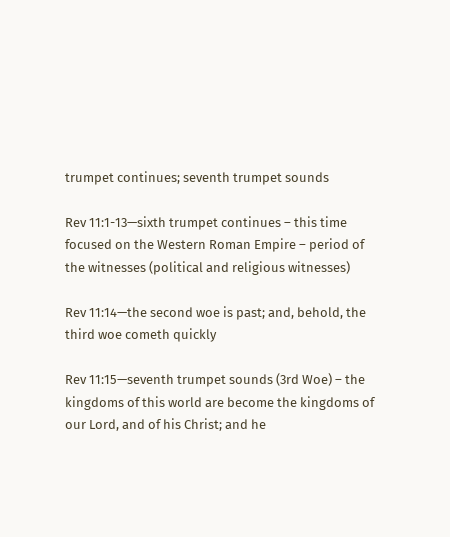trumpet continues; seventh trumpet sounds

Rev 11:1-13—sixth trumpet continues – this time focused on the Western Roman Empire – period of the witnesses (political and religious witnesses)

Rev 11:14—the second woe is past; and, behold, the third woe cometh quickly

Rev 11:15—seventh trumpet sounds (3rd Woe) – the kingdoms of this world are become the kingdoms of our Lord, and of his Christ; and he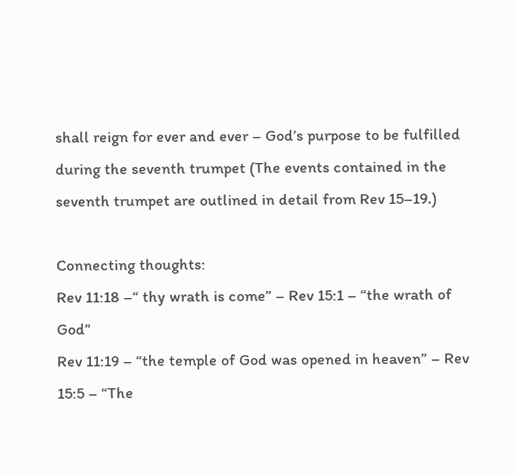shall reign for ever and ever – God’s purpose to be fulfilled during the seventh trumpet (The events contained in the seventh trumpet are outlined in detail from Rev 15–19.)

Connecting thoughts:
Rev 11:18 –“ thy wrath is come” – Rev 15:1 – “the wrath of God”
Rev 11:19 – “the temple of God was opened in heaven” – Rev 15:5 – “The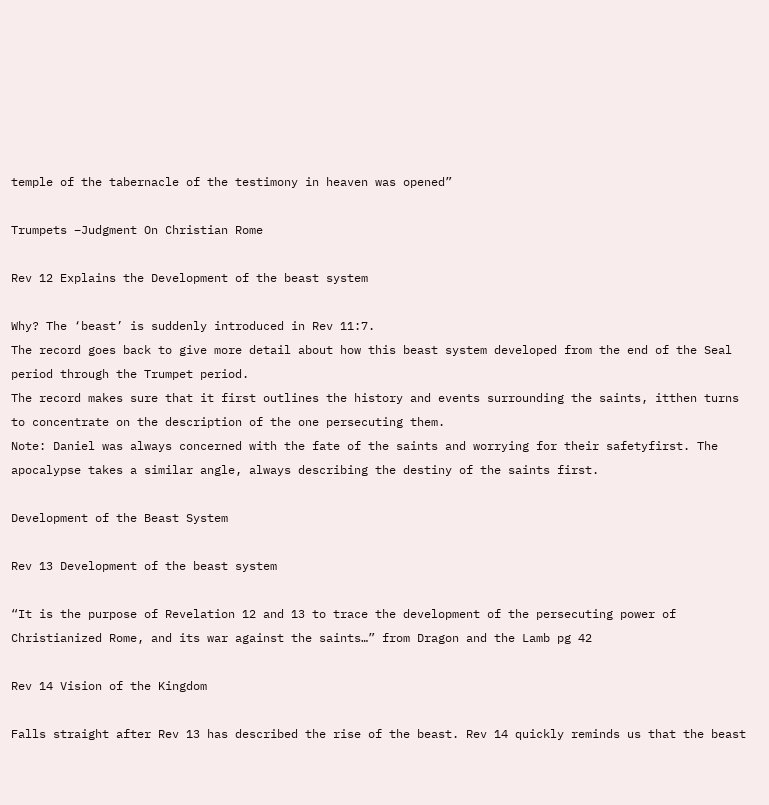temple of the tabernacle of the testimony in heaven was opened”

Trumpets –Judgment On Christian Rome

Rev 12 Explains the Development of the beast system

Why? The ‘beast’ is suddenly introduced in Rev 11:7.
The record goes back to give more detail about how this beast system developed from the end of the Seal period through the Trumpet period.
The record makes sure that it first outlines the history and events surrounding the saints, itthen turns to concentrate on the description of the one persecuting them.
Note: Daniel was always concerned with the fate of the saints and worrying for their safetyfirst. The apocalypse takes a similar angle, always describing the destiny of the saints first.

Development of the Beast System

Rev 13 Development of the beast system

“It is the purpose of Revelation 12 and 13 to trace the development of the persecuting power of Christianized Rome, and its war against the saints…” from Dragon and the Lamb pg 42

Rev 14 Vision of the Kingdom

Falls straight after Rev 13 has described the rise of the beast. Rev 14 quickly reminds us that the beast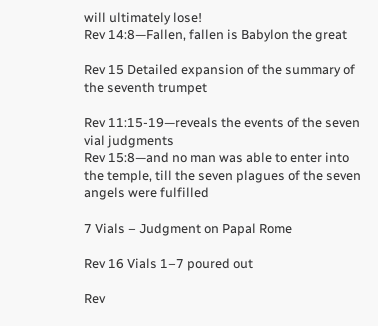will ultimately lose!
Rev 14:8—Fallen, fallen is Babylon the great

Rev 15 Detailed expansion of the summary of the seventh trumpet

Rev 11:15-19—reveals the events of the seven vial judgments
Rev 15:8—and no man was able to enter into the temple, till the seven plagues of the seven angels were fulfilled

7 Vials – Judgment on Papal Rome

Rev 16 Vials 1–7 poured out

Rev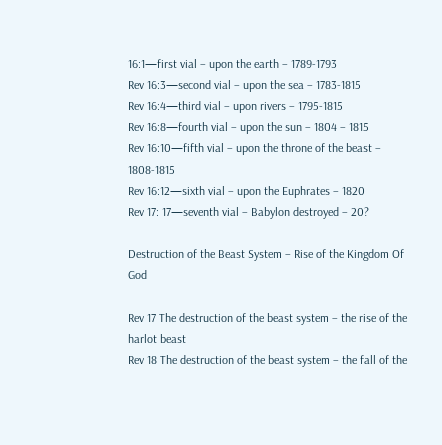16:1—first vial – upon the earth – 1789-1793
Rev 16:3—second vial – upon the sea – 1783-1815
Rev 16:4—third vial – upon rivers – 1795-1815
Rev 16:8—fourth vial – upon the sun – 1804 – 1815
Rev 16:10—fifth vial – upon the throne of the beast – 1808-1815
Rev 16:12—sixth vial – upon the Euphrates – 1820
Rev 17: 17—seventh vial – Babylon destroyed – 20?

Destruction of the Beast System – Rise of the Kingdom Of God

Rev 17 The destruction of the beast system – the rise of the harlot beast
Rev 18 The destruction of the beast system – the fall of the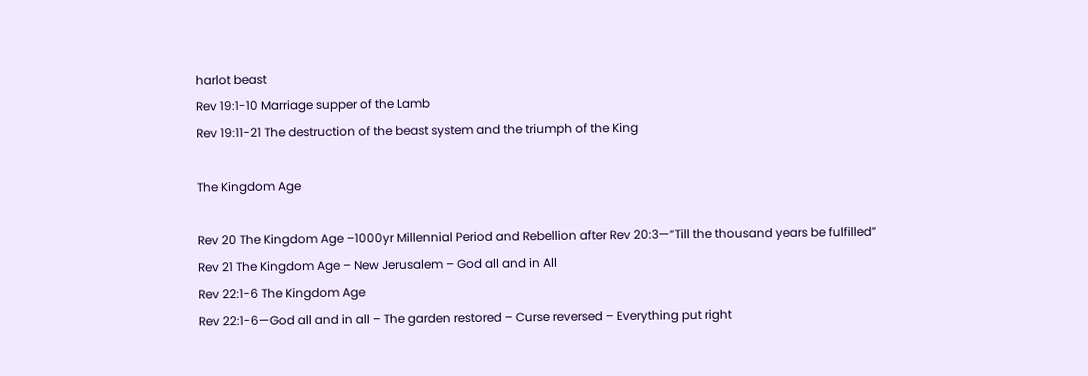harlot beast
Rev 19:1-10 Marriage supper of the Lamb
Rev 19:11-21 The destruction of the beast system and the triumph of the King

The Kingdom Age

Rev 20 The Kingdom Age –1000yr Millennial Period and Rebellion after Rev 20:3—“Till the thousand years be fulfilled”
Rev 21 The Kingdom Age – New Jerusalem – God all and in All
Rev 22:1-6 The Kingdom Age
Rev 22:1-6—God all and in all – The garden restored – Curse reversed – Everything put right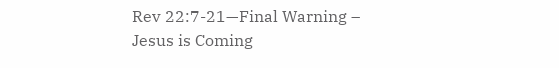Rev 22:7-21—Final Warning – Jesus is Coming